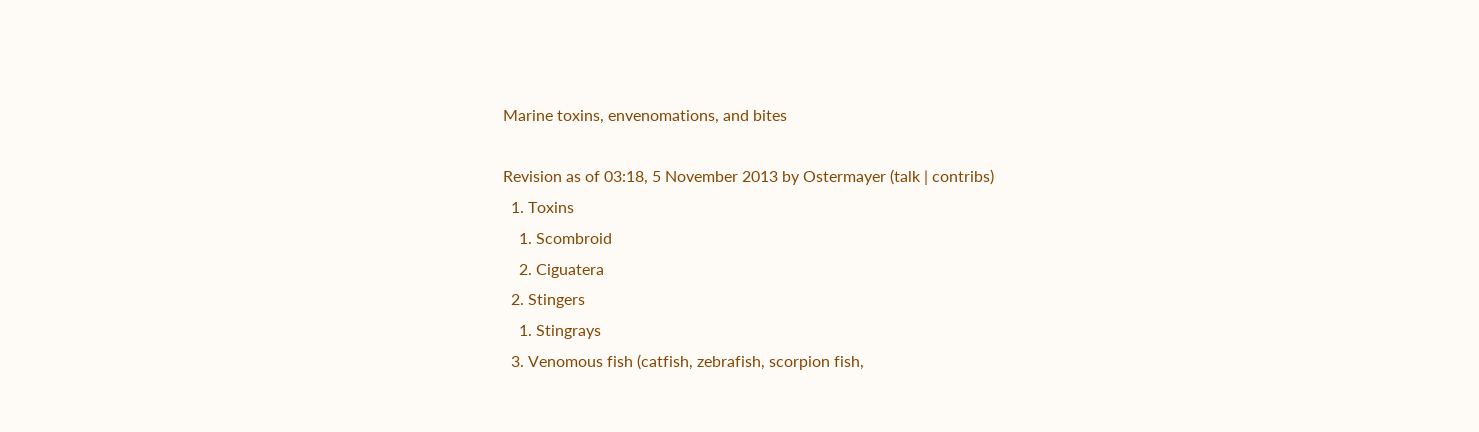Marine toxins, envenomations, and bites

Revision as of 03:18, 5 November 2013 by Ostermayer (talk | contribs)
  1. Toxins
    1. Scombroid
    2. Ciguatera
  2. Stingers
    1. Stingrays
  3. Venomous fish (catfish, zebrafish, scorpion fish,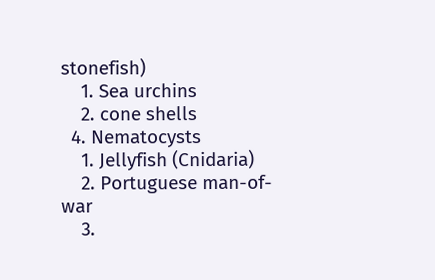stonefish)
    1. Sea urchins
    2. cone shells
  4. Nematocysts
    1. Jellyfish (Cnidaria)
    2. Portuguese man-of-war
    3.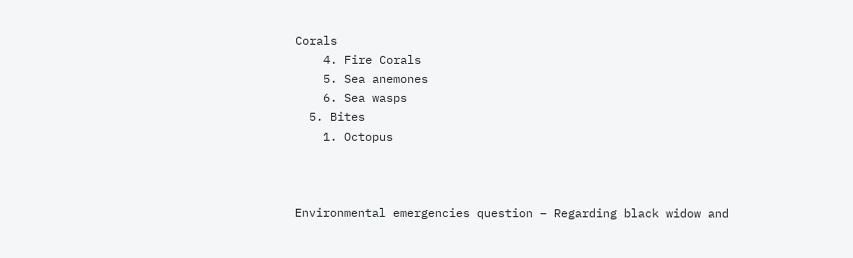Corals
    4. Fire Corals
    5. Sea anemones
    6. Sea wasps
  5. Bites
    1. Octopus



Environmental emergencies question – Regarding black widow and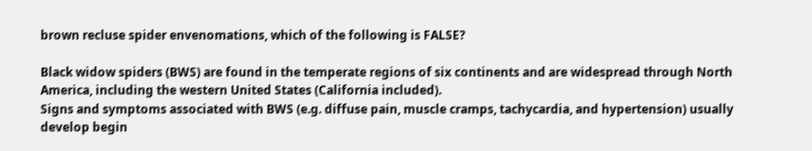brown recluse spider envenomations, which of the following is FALSE?

Black widow spiders (BWS) are found in the temperate regions of six continents and are widespread through North America, including the western United States (California included).
Signs and symptoms associated with BWS (e.g. diffuse pain, muscle cramps, tachycardia, and hypertension) usually develop begin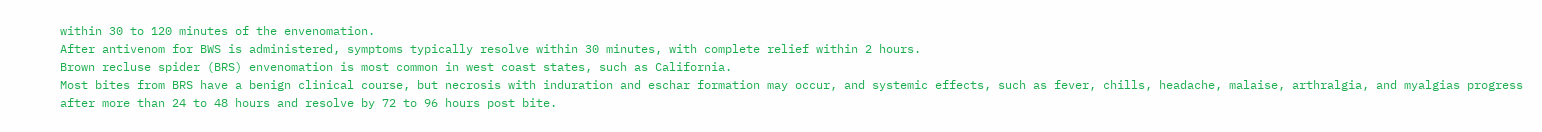within 30 to 120 minutes of the envenomation.
After antivenom for BWS is administered, symptoms typically resolve within 30 minutes, with complete relief within 2 hours.
Brown recluse spider (BRS) envenomation is most common in west coast states, such as California.
Most bites from BRS have a benign clinical course, but necrosis with induration and eschar formation may occur, and systemic effects, such as fever, chills, headache, malaise, arthralgia, and myalgias progress after more than 24 to 48 hours and resolve by 72 to 96 hours post bite.